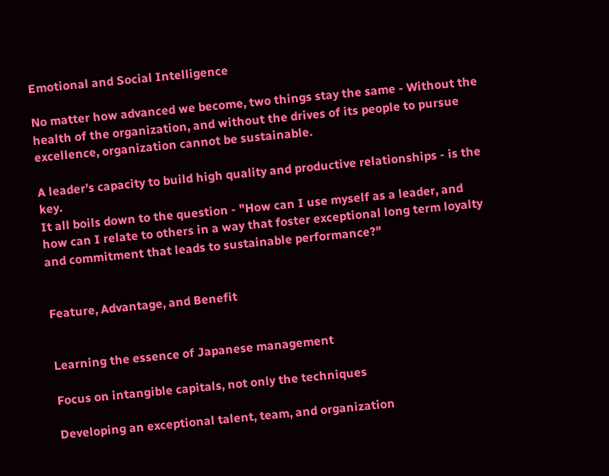Emotional and Social Intelligence

No matter how advanced we become, two things stay the same - Without the health of the organization, and without the drives of its people to pursue excellence, organization cannot be sustainable.

A leader’s capacity to build high quality and productive relationships - is the key.
It all boils down to the question - "How can I use myself as a leader, and how can I relate to others in a way that foster exceptional long term loyalty and commitment that leads to sustainable performance?"


Feature, Advantage, and Benefit


Learning the essence of Japanese management

Focus on intangible capitals, not only the techniques

Developing an exceptional talent, team, and organization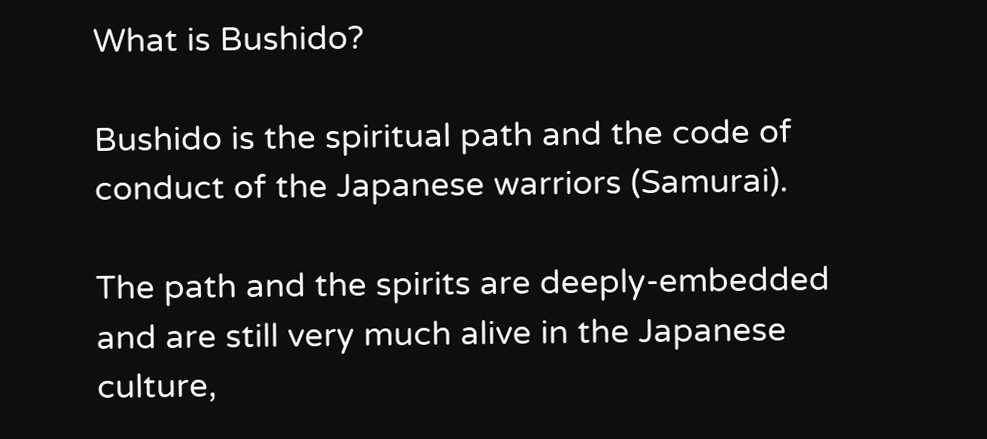What is Bushido?

Bushido is the spiritual path and the code of conduct of the Japanese warriors (Samurai).

The path and the spirits are deeply-embedded and are still very much alive in the Japanese culture,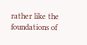rather like the foundations of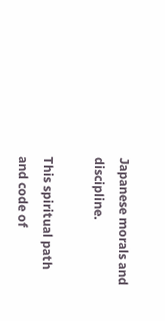Japanese morals and discipline.

This spiritual path and code of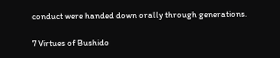conduct were handed down orally through generations.

7 Virtues of Bushido